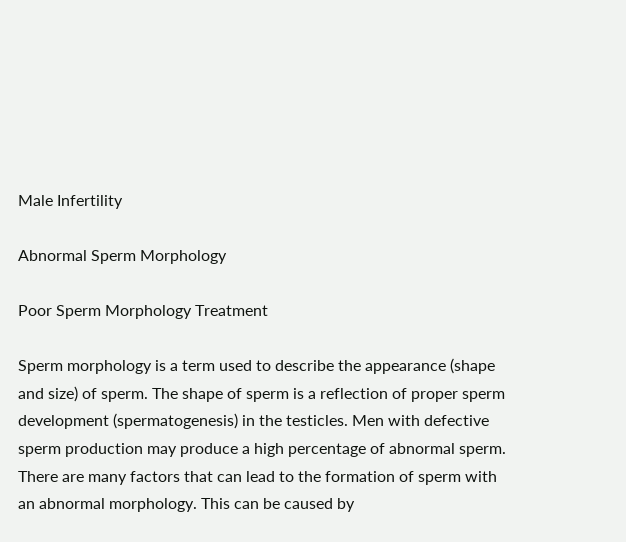Male Infertility

Abnormal Sperm Morphology

Poor Sperm Morphology Treatment

Sperm morphology is a term used to describe the appearance (shape and size) of sperm. The shape of sperm is a reflection of proper sperm development (spermatogenesis) in the testicles. Men with defective sperm production may produce a high percentage of abnormal sperm. There are many factors that can lead to the formation of sperm with an abnormal morphology. This can be caused by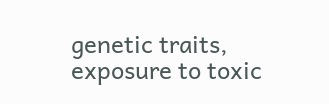genetic traits, exposure to toxic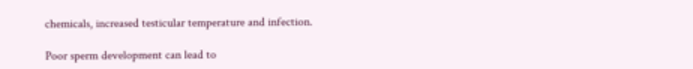chemicals, increased testicular temperature and infection.

Poor sperm development can lead to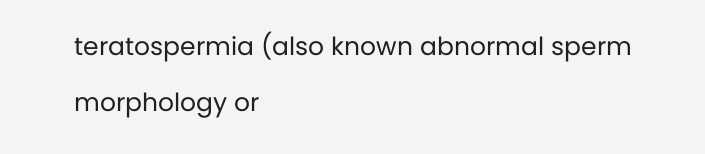teratospermia (also known abnormal sperm morphology or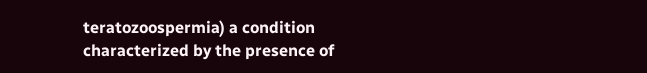teratozoospermia) a condition characterized by the presence of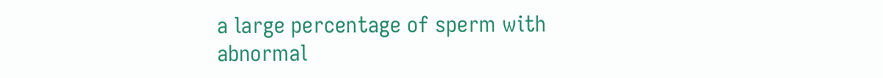a large percentage of sperm with abnormal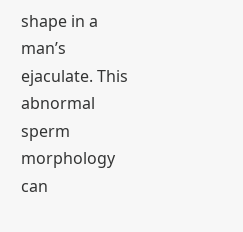shape in a man’s ejaculate. This abnormal sperm morphology can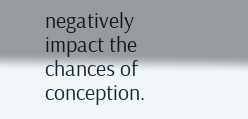negatively impact the chances of conception.